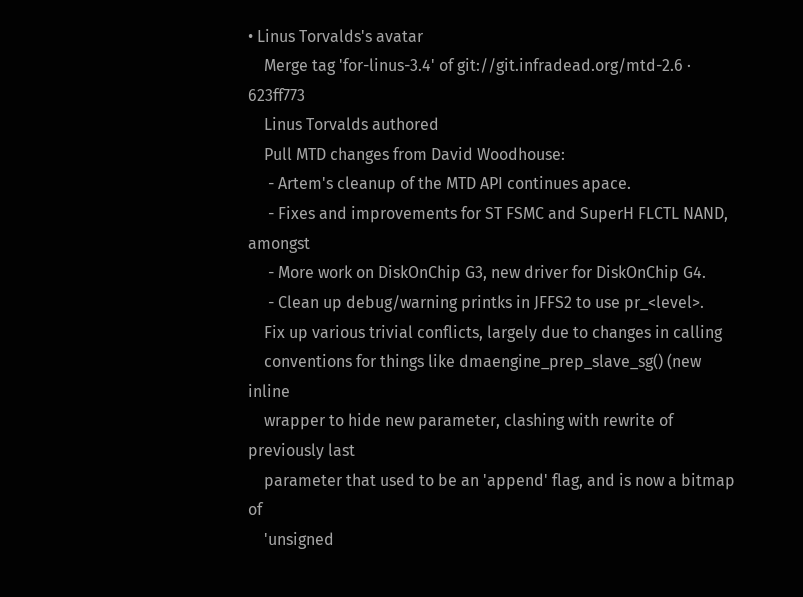• Linus Torvalds's avatar
    Merge tag 'for-linus-3.4' of git://git.infradead.org/mtd-2.6 · 623ff773
    Linus Torvalds authored
    Pull MTD changes from David Woodhouse:
     - Artem's cleanup of the MTD API continues apace.
     - Fixes and improvements for ST FSMC and SuperH FLCTL NAND, amongst
     - More work on DiskOnChip G3, new driver for DiskOnChip G4.
     - Clean up debug/warning printks in JFFS2 to use pr_<level>.
    Fix up various trivial conflicts, largely due to changes in calling
    conventions for things like dmaengine_prep_slave_sg() (new inline
    wrapper to hide new parameter, clashing with rewrite of previously last
    parameter that used to be an 'append' flag, and is now a bitmap of
    'unsigned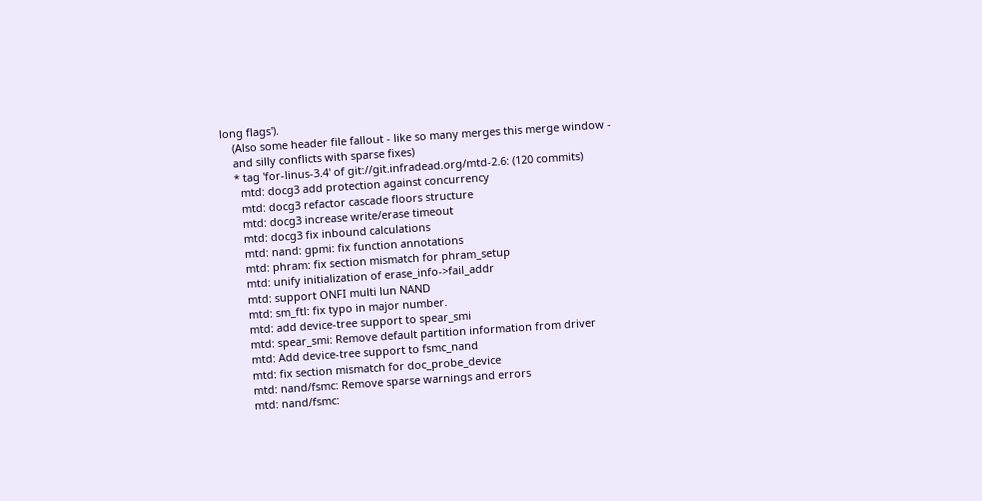long flags').
    (Also some header file fallout - like so many merges this merge window -
    and silly conflicts with sparse fixes)
    * tag 'for-linus-3.4' of git://git.infradead.org/mtd-2.6: (120 commits)
      mtd: docg3 add protection against concurrency
      mtd: docg3 refactor cascade floors structure
      mtd: docg3 increase write/erase timeout
      mtd: docg3 fix inbound calculations
      mtd: nand: gpmi: fix function annotations
      mtd: phram: fix section mismatch for phram_setup
      mtd: unify initialization of erase_info->fail_addr
      mtd: support ONFI multi lun NAND
      mtd: sm_ftl: fix typo in major number.
      mtd: add device-tree support to spear_smi
      mtd: spear_smi: Remove default partition information from driver
      mtd: Add device-tree support to fsmc_nand
      mtd: fix section mismatch for doc_probe_device
      mtd: nand/fsmc: Remove sparse warnings and errors
      mtd: nand/fsmc: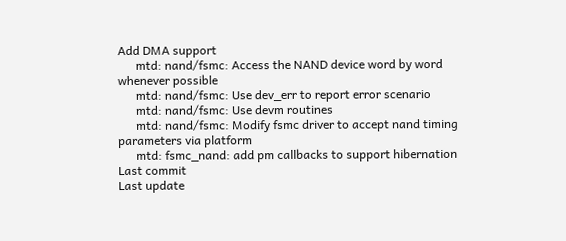Add DMA support
      mtd: nand/fsmc: Access the NAND device word by word whenever possible
      mtd: nand/fsmc: Use dev_err to report error scenario
      mtd: nand/fsmc: Use devm routines
      mtd: nand/fsmc: Modify fsmc driver to accept nand timing parameters via platform
      mtd: fsmc_nand: add pm callbacks to support hibernation
Last commit
Last update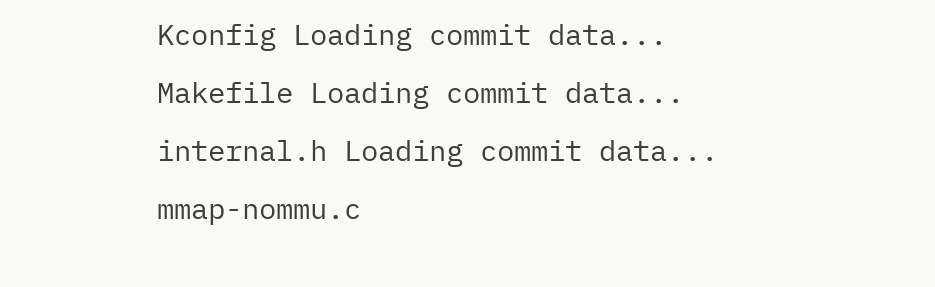Kconfig Loading commit data...
Makefile Loading commit data...
internal.h Loading commit data...
mmap-nommu.c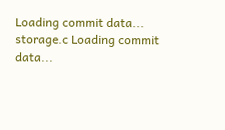Loading commit data...
storage.c Loading commit data...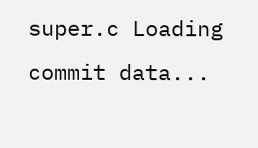super.c Loading commit data...